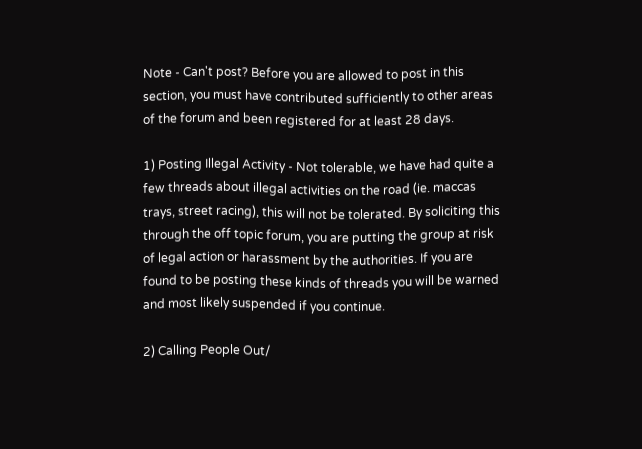Note - Can't post? Before you are allowed to post in this section, you must have contributed sufficiently to other areas of the forum and been registered for at least 28 days.

1) Posting Illegal Activity - Not tolerable, we have had quite a few threads about illegal activities on the road (ie. maccas trays, street racing), this will not be tolerated. By soliciting this through the off topic forum, you are putting the group at risk of legal action or harassment by the authorities. If you are found to be posting these kinds of threads you will be warned and most likely suspended if you continue.

2) Calling People Out/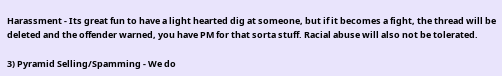Harassment - Its great fun to have a light hearted dig at someone, but if it becomes a fight, the thread will be deleted and the offender warned, you have PM for that sorta stuff. Racial abuse will also not be tolerated.

3) Pyramid Selling/Spamming - We do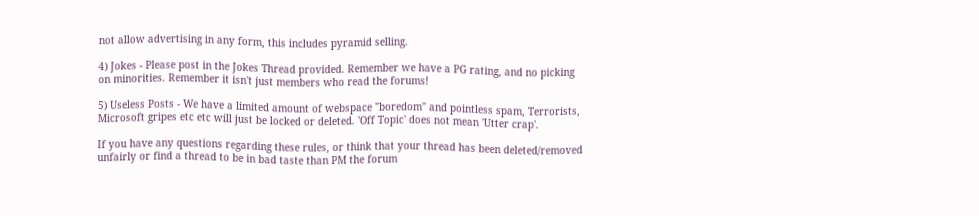not allow advertising in any form, this includes pyramid selling.

4) Jokes - Please post in the Jokes Thread provided. Remember we have a PG rating, and no picking on minorities. Remember it isn't just members who read the forums!

5) Useless Posts - We have a limited amount of webspace "boredom" and pointless spam, Terrorists, Microsoft gripes etc etc will just be locked or deleted. 'Off Topic' does not mean 'Utter crap'.

If you have any questions regarding these rules, or think that your thread has been deleted/removed unfairly or find a thread to be in bad taste than PM the forum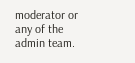moderator or any of the admin team.